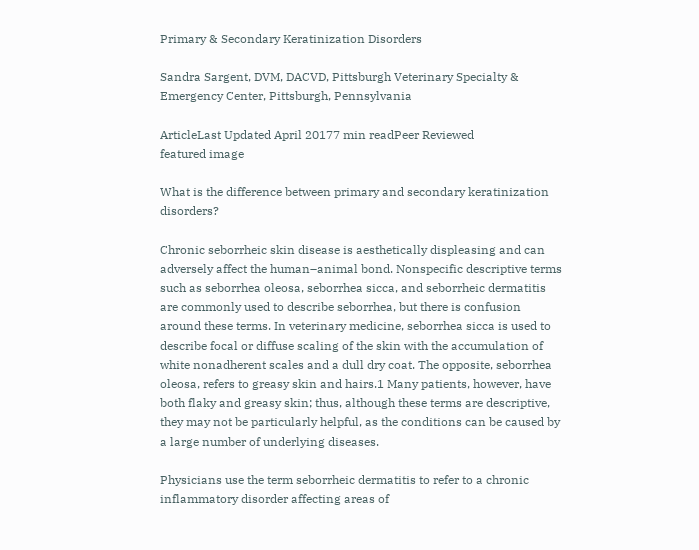Primary & Secondary Keratinization Disorders

Sandra Sargent, DVM, DACVD, Pittsburgh Veterinary Specialty & Emergency Center, Pittsburgh, Pennsylvania

ArticleLast Updated April 20177 min readPeer Reviewed
featured image

What is the difference between primary and secondary keratinization disorders?

Chronic seborrheic skin disease is aesthetically displeasing and can adversely affect the human–animal bond. Nonspecific descriptive terms such as seborrhea oleosa, seborrhea sicca, and seborrheic dermatitis are commonly used to describe seborrhea, but there is confusion around these terms. In veterinary medicine, seborrhea sicca is used to describe focal or diffuse scaling of the skin with the accumulation of white nonadherent scales and a dull dry coat. The opposite, seborrhea oleosa, refers to greasy skin and hairs.1 Many patients, however, have both flaky and greasy skin; thus, although these terms are descriptive, they may not be particularly helpful, as the conditions can be caused by a large number of underlying diseases.

Physicians use the term seborrheic dermatitis to refer to a chronic inflammatory disorder affecting areas of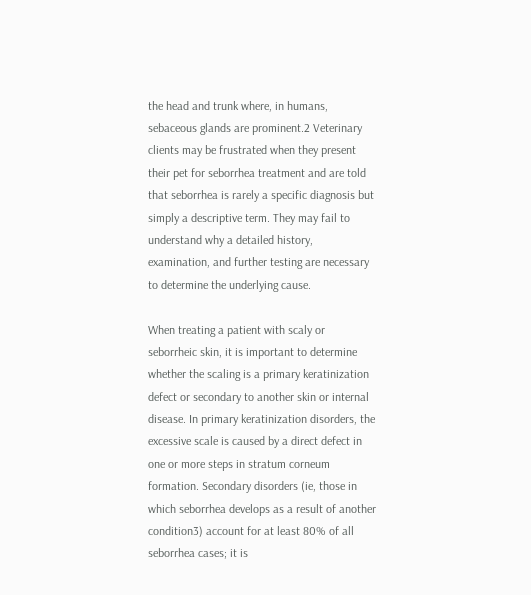the head and trunk where, in humans, sebaceous glands are prominent.2 Veterinary clients may be frustrated when they present their pet for seborrhea treatment and are told that seborrhea is rarely a specific diagnosis but simply a descriptive term. They may fail to understand why a detailed history, examination, and further testing are necessary to determine the underlying cause.

When treating a patient with scaly or seborrheic skin, it is important to determine whether the scaling is a primary keratinization defect or secondary to another skin or internal disease. In primary keratinization disorders, the excessive scale is caused by a direct defect in one or more steps in stratum corneum formation. Secondary disorders (ie, those in which seborrhea develops as a result of another condition3) account for at least 80% of all seborrhea cases; it is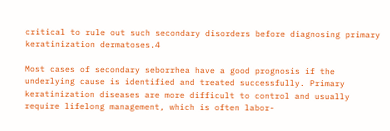critical to rule out such secondary disorders before diagnosing primary keratinization dermatoses.4

Most cases of secondary seborrhea have a good prognosis if the underlying cause is identified and treated successfully. Primary keratinization diseases are more difficult to control and usually require lifelong management, which is often labor-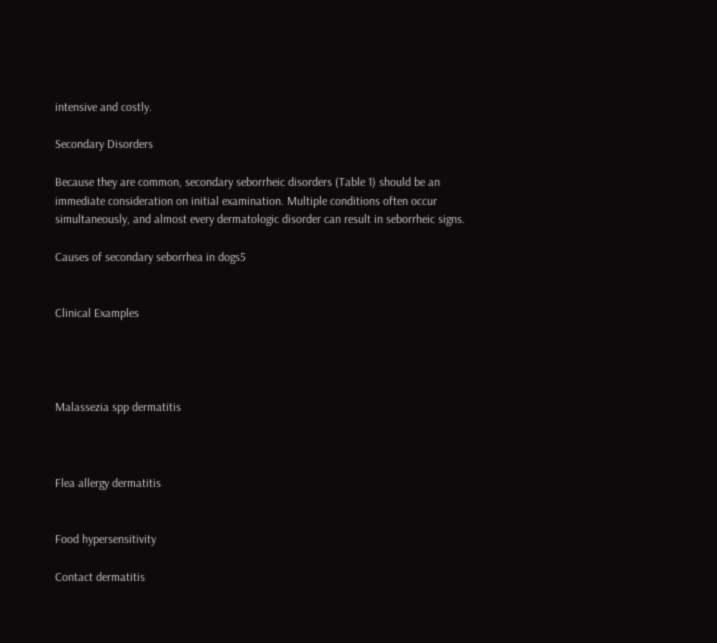intensive and costly.

Secondary Disorders

Because they are common, secondary seborrheic disorders (Table 1) should be an immediate consideration on initial examination. Multiple conditions often occur simultaneously, and almost every dermatologic disorder can result in seborrheic signs.

Causes of secondary seborrhea in dogs5


Clinical Examples




Malassezia spp dermatitis



Flea allergy dermatitis


Food hypersensitivity

Contact dermatitis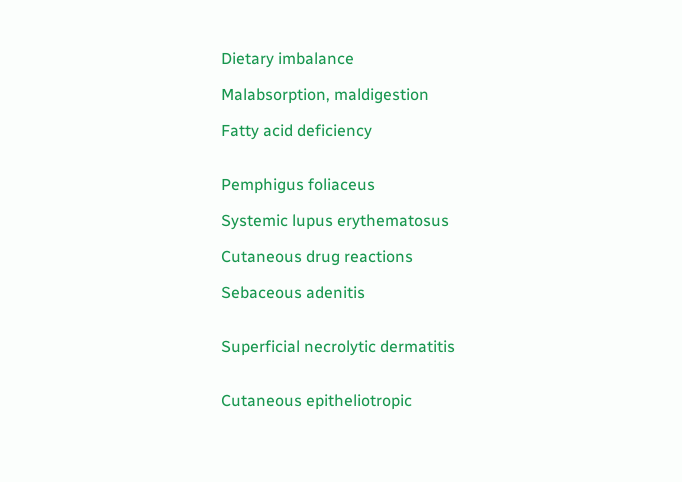Dietary imbalance

Malabsorption, maldigestion

Fatty acid deficiency


Pemphigus foliaceus

Systemic lupus erythematosus

Cutaneous drug reactions

Sebaceous adenitis


Superficial necrolytic dermatitis


Cutaneous epitheliotropic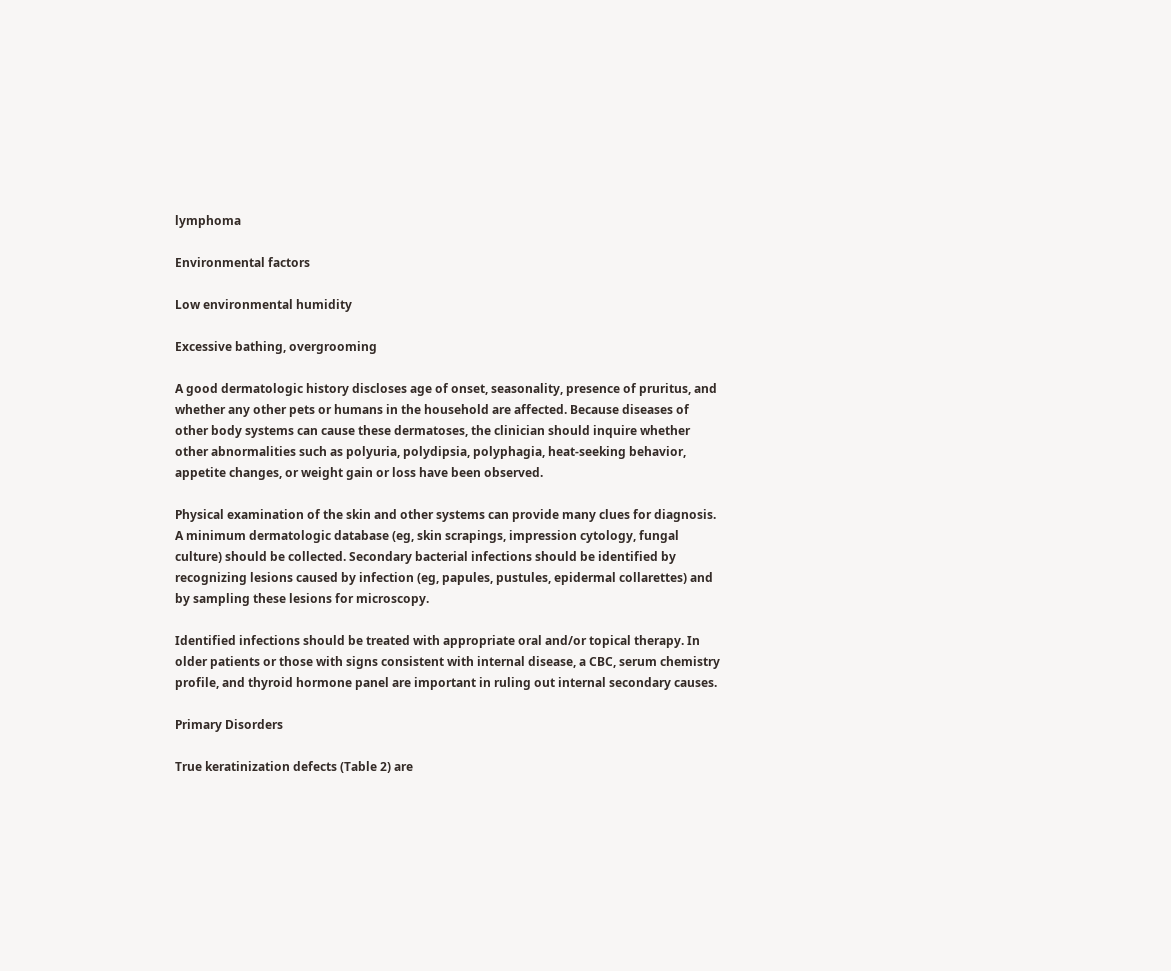lymphoma

Environmental factors

Low environmental humidity

Excessive bathing, overgrooming

A good dermatologic history discloses age of onset, seasonality, presence of pruritus, and whether any other pets or humans in the household are affected. Because diseases of other body systems can cause these dermatoses, the clinician should inquire whether other abnormalities such as polyuria, polydipsia, polyphagia, heat-seeking behavior, appetite changes, or weight gain or loss have been observed.

Physical examination of the skin and other systems can provide many clues for diagnosis. A minimum dermatologic database (eg, skin scrapings, impression cytology, fungal culture) should be collected. Secondary bacterial infections should be identified by recognizing lesions caused by infection (eg, papules, pustules, epidermal collarettes) and by sampling these lesions for microscopy.

Identified infections should be treated with appropriate oral and/or topical therapy. In older patients or those with signs consistent with internal disease, a CBC, serum chemistry profile, and thyroid hormone panel are important in ruling out internal secondary causes.

Primary Disorders

True keratinization defects (Table 2) are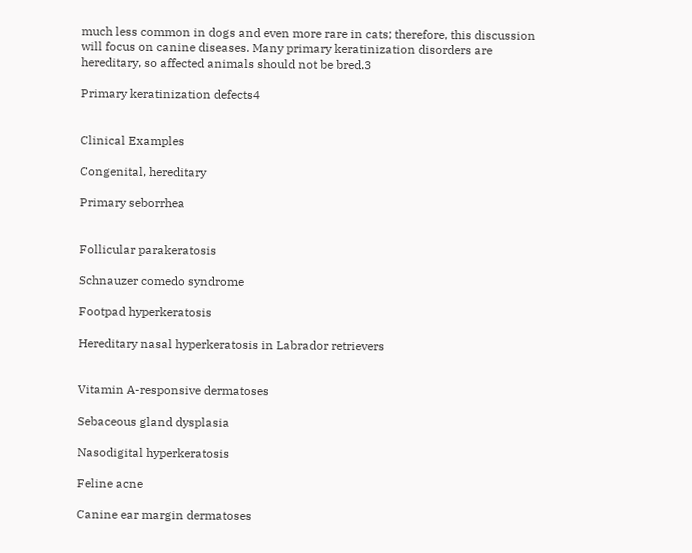much less common in dogs and even more rare in cats; therefore, this discussion will focus on canine diseases. Many primary keratinization disorders are hereditary, so affected animals should not be bred.3

Primary keratinization defects4


Clinical Examples

Congenital, hereditary

Primary seborrhea


Follicular parakeratosis

Schnauzer comedo syndrome

Footpad hyperkeratosis

Hereditary nasal hyperkeratosis in Labrador retrievers


Vitamin A-responsive dermatoses

Sebaceous gland dysplasia

Nasodigital hyperkeratosis

Feline acne

Canine ear margin dermatoses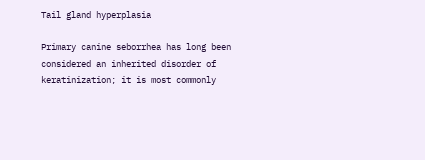Tail gland hyperplasia

Primary canine seborrhea has long been considered an inherited disorder of keratinization; it is most commonly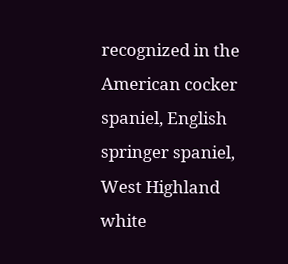recognized in the American cocker spaniel, English springer spaniel, West Highland white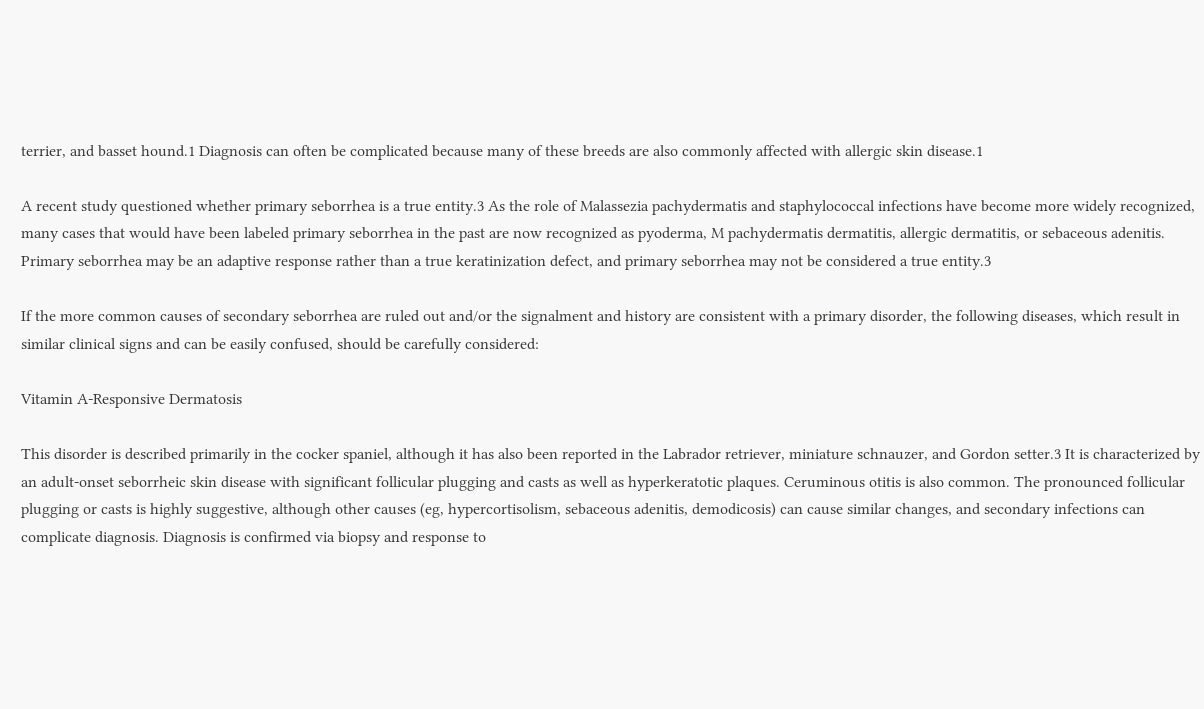terrier, and basset hound.1 Diagnosis can often be complicated because many of these breeds are also commonly affected with allergic skin disease.1

A recent study questioned whether primary seborrhea is a true entity.3 As the role of Malassezia pachydermatis and staphylococcal infections have become more widely recognized, many cases that would have been labeled primary seborrhea in the past are now recognized as pyoderma, M pachydermatis dermatitis, allergic dermatitis, or sebaceous adenitis. Primary seborrhea may be an adaptive response rather than a true keratinization defect, and primary seborrhea may not be considered a true entity.3

If the more common causes of secondary seborrhea are ruled out and/or the signalment and history are consistent with a primary disorder, the following diseases, which result in similar clinical signs and can be easily confused, should be carefully considered:

Vitamin A-Responsive Dermatosis

This disorder is described primarily in the cocker spaniel, although it has also been reported in the Labrador retriever, miniature schnauzer, and Gordon setter.3 It is characterized by an adult-onset seborrheic skin disease with significant follicular plugging and casts as well as hyperkeratotic plaques. Ceruminous otitis is also common. The pronounced follicular plugging or casts is highly suggestive, although other causes (eg, hypercortisolism, sebaceous adenitis, demodicosis) can cause similar changes, and secondary infections can complicate diagnosis. Diagnosis is confirmed via biopsy and response to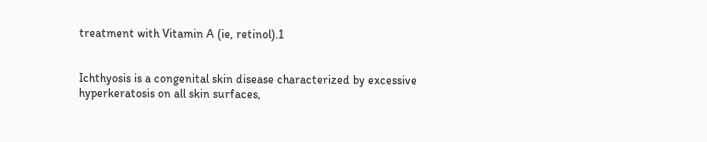treatment with Vitamin A (ie, retinol).1


Ichthyosis is a congenital skin disease characterized by excessive hyperkeratosis on all skin surfaces,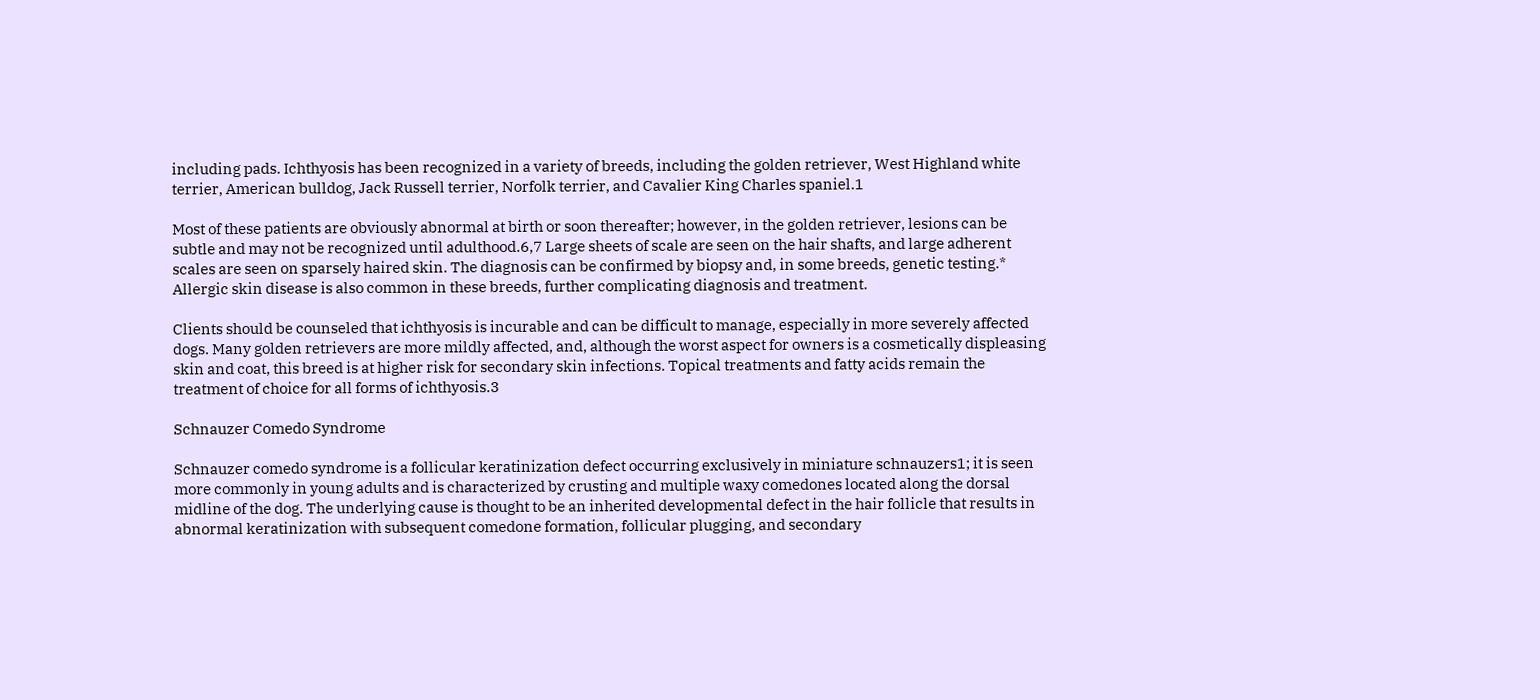including pads. Ichthyosis has been recognized in a variety of breeds, including the golden retriever, West Highland white terrier, American bulldog, Jack Russell terrier, Norfolk terrier, and Cavalier King Charles spaniel.1

Most of these patients are obviously abnormal at birth or soon thereafter; however, in the golden retriever, lesions can be subtle and may not be recognized until adulthood.6,7 Large sheets of scale are seen on the hair shafts, and large adherent scales are seen on sparsely haired skin. The diagnosis can be confirmed by biopsy and, in some breeds, genetic testing.* Allergic skin disease is also common in these breeds, further complicating diagnosis and treatment.

Clients should be counseled that ichthyosis is incurable and can be difficult to manage, especially in more severely affected dogs. Many golden retrievers are more mildly affected, and, although the worst aspect for owners is a cosmetically displeasing skin and coat, this breed is at higher risk for secondary skin infections. Topical treatments and fatty acids remain the treatment of choice for all forms of ichthyosis.3

Schnauzer Comedo Syndrome

Schnauzer comedo syndrome is a follicular keratinization defect occurring exclusively in miniature schnauzers1; it is seen more commonly in young adults and is characterized by crusting and multiple waxy comedones located along the dorsal midline of the dog. The underlying cause is thought to be an inherited developmental defect in the hair follicle that results in abnormal keratinization with subsequent comedone formation, follicular plugging, and secondary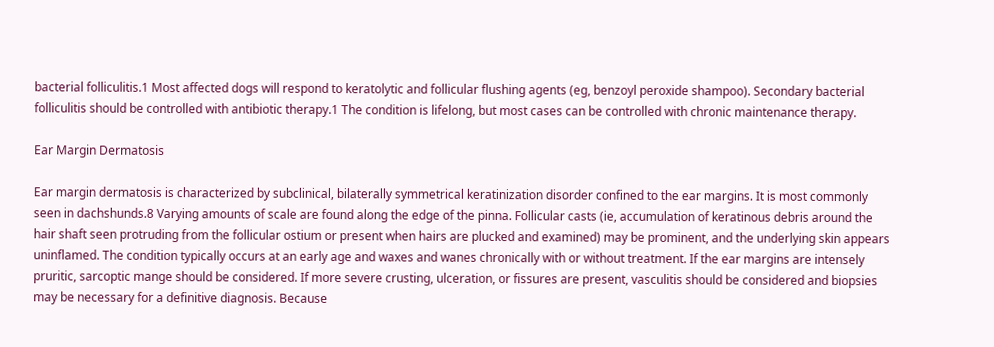bacterial folliculitis.1 Most affected dogs will respond to keratolytic and follicular flushing agents (eg, benzoyl peroxide shampoo). Secondary bacterial folliculitis should be controlled with antibiotic therapy.1 The condition is lifelong, but most cases can be controlled with chronic maintenance therapy.

Ear Margin Dermatosis

Ear margin dermatosis is characterized by subclinical, bilaterally symmetrical keratinization disorder confined to the ear margins. It is most commonly seen in dachshunds.8 Varying amounts of scale are found along the edge of the pinna. Follicular casts (ie, accumulation of keratinous debris around the hair shaft seen protruding from the follicular ostium or present when hairs are plucked and examined) may be prominent, and the underlying skin appears uninflamed. The condition typically occurs at an early age and waxes and wanes chronically with or without treatment. If the ear margins are intensely pruritic, sarcoptic mange should be considered. If more severe crusting, ulceration, or fissures are present, vasculitis should be considered and biopsies may be necessary for a definitive diagnosis. Because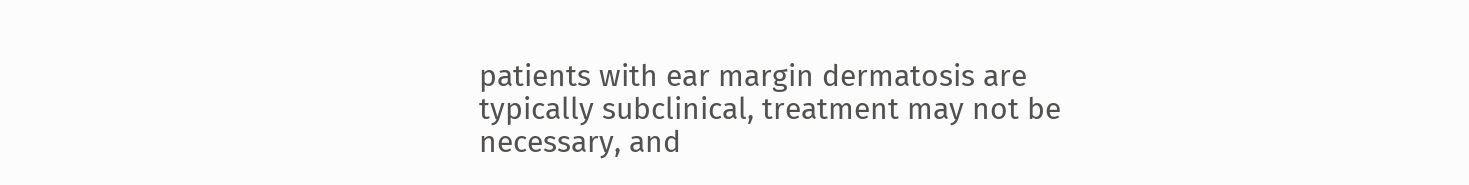patients with ear margin dermatosis are typically subclinical, treatment may not be necessary, and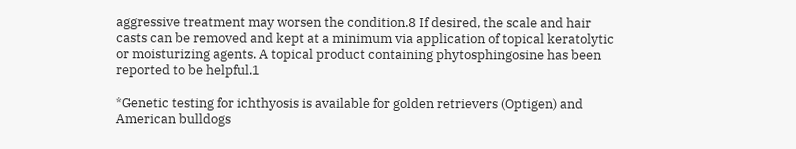aggressive treatment may worsen the condition.8 If desired, the scale and hair casts can be removed and kept at a minimum via application of topical keratolytic or moisturizing agents. A topical product containing phytosphingosine has been reported to be helpful.1

*Genetic testing for ichthyosis is available for golden retrievers (Optigen) and American bulldogs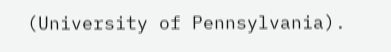(University of Pennsylvania).